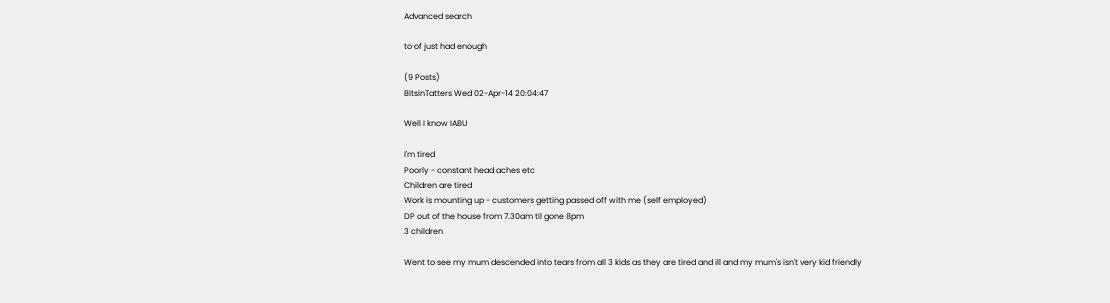Advanced search

to of just had enough

(9 Posts)
BitsinTatters Wed 02-Apr-14 20:04:47

Well I know IABU

I'm tired
Poorly - constant head aches etc
Children are tired
Work is mounting up - customers getting passed off with me (self employed)
DP out of the house from 7.30am til gone 8pm
3 children

Went to see my mum descended into tears from all 3 kids as they are tired and ill and my mum's isn't very kid friendly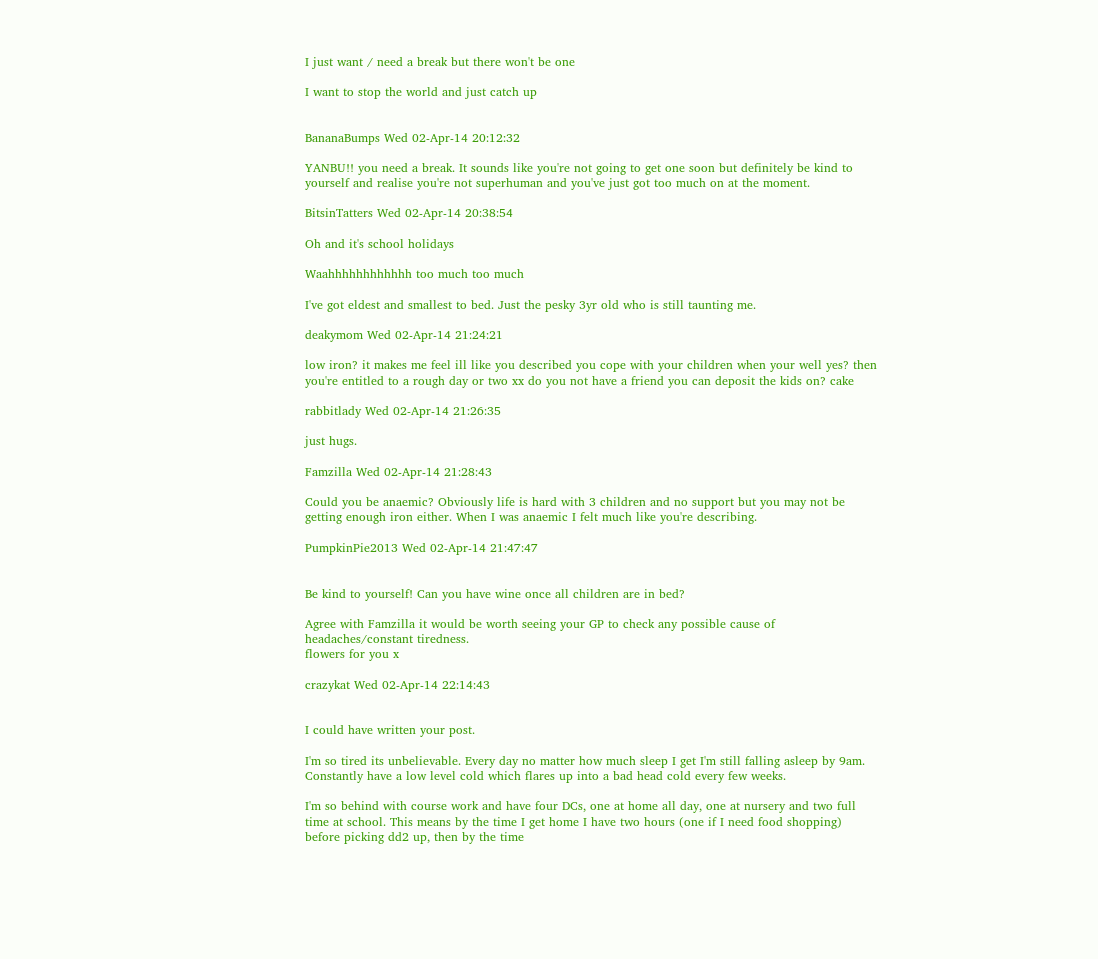I just want / need a break but there won't be one

I want to stop the world and just catch up


BananaBumps Wed 02-Apr-14 20:12:32

YANBU!! you need a break. It sounds like you're not going to get one soon but definitely be kind to yourself and realise you're not superhuman and you've just got too much on at the moment.

BitsinTatters Wed 02-Apr-14 20:38:54

Oh and it's school holidays

Waahhhhhhhhhhhh too much too much

I've got eldest and smallest to bed. Just the pesky 3yr old who is still taunting me.

deakymom Wed 02-Apr-14 21:24:21

low iron? it makes me feel ill like you described you cope with your children when your well yes? then you're entitled to a rough day or two xx do you not have a friend you can deposit the kids on? cake

rabbitlady Wed 02-Apr-14 21:26:35

just hugs.

Famzilla Wed 02-Apr-14 21:28:43

Could you be anaemic? Obviously life is hard with 3 children and no support but you may not be getting enough iron either. When I was anaemic I felt much like you're describing.

PumpkinPie2013 Wed 02-Apr-14 21:47:47


Be kind to yourself! Can you have wine once all children are in bed?

Agree with Famzilla it would be worth seeing your GP to check any possible cause of headaches/constant tiredness.
flowers for you x

crazykat Wed 02-Apr-14 22:14:43


I could have written your post.

I'm so tired its unbelievable. Every day no matter how much sleep I get I'm still falling asleep by 9am. Constantly have a low level cold which flares up into a bad head cold every few weeks.

I'm so behind with course work and have four DCs, one at home all day, one at nursery and two full time at school. This means by the time I get home I have two hours (one if I need food shopping) before picking dd2 up, then by the time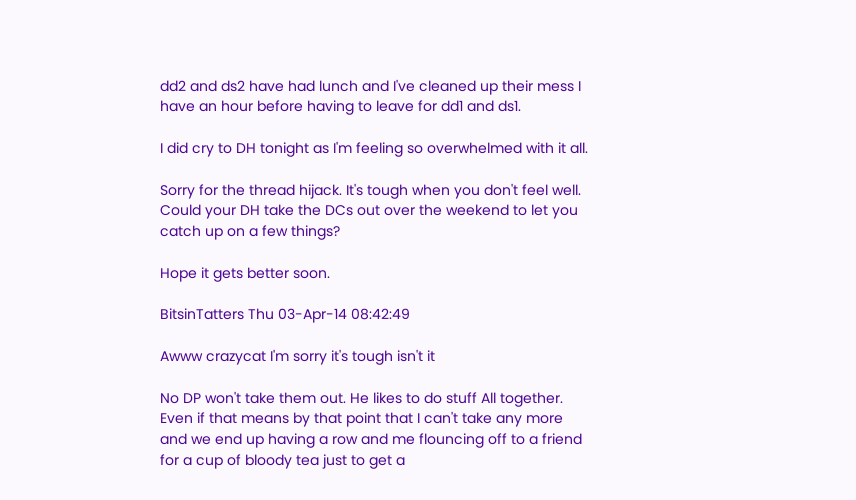dd2 and ds2 have had lunch and I've cleaned up their mess I have an hour before having to leave for dd1 and ds1.

I did cry to DH tonight as I'm feeling so overwhelmed with it all.

Sorry for the thread hijack. It's tough when you don't feel well. Could your DH take the DCs out over the weekend to let you catch up on a few things?

Hope it gets better soon.

BitsinTatters Thu 03-Apr-14 08:42:49

Awww crazycat I'm sorry it's tough isn't it

No DP won't take them out. He likes to do stuff All together. Even if that means by that point that I can't take any more and we end up having a row and me flouncing off to a friend for a cup of bloody tea just to get a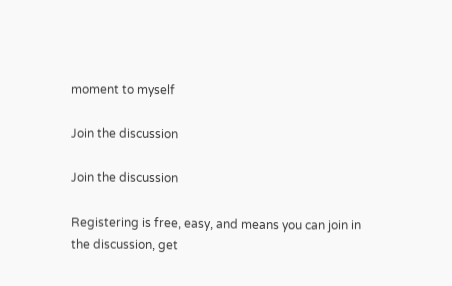moment to myself

Join the discussion

Join the discussion

Registering is free, easy, and means you can join in the discussion, get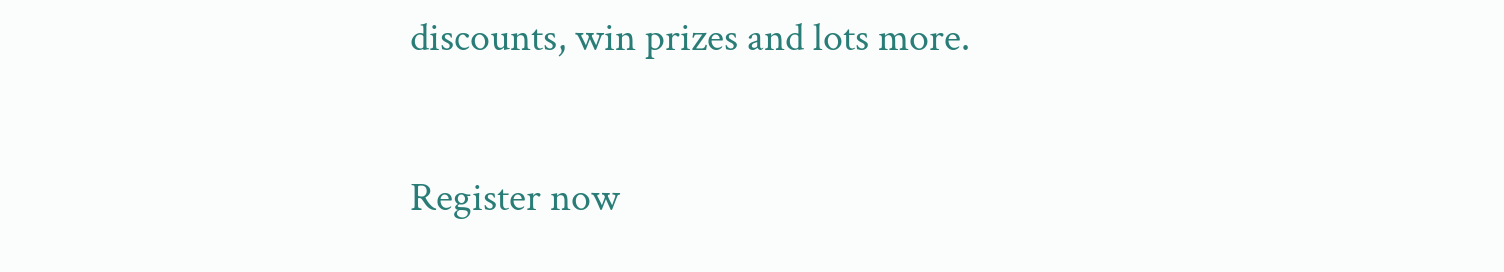discounts, win prizes and lots more.

Register now